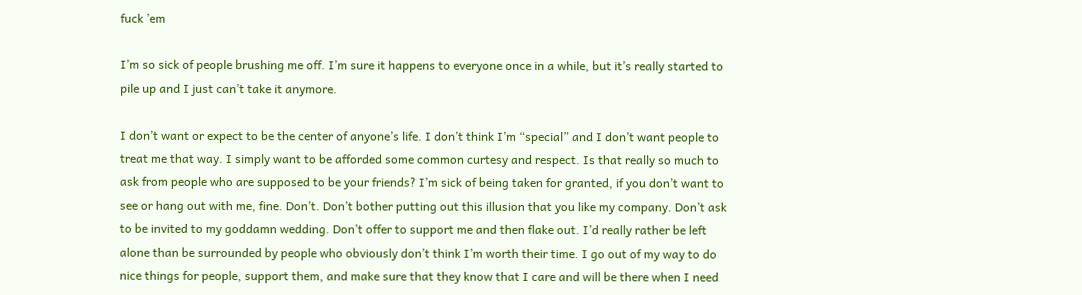fuck ’em

I’m so sick of people brushing me off. I’m sure it happens to everyone once in a while, but it’s really started to pile up and I just can’t take it anymore.

I don’t want or expect to be the center of anyone’s life. I don’t think I’m “special” and I don’t want people to treat me that way. I simply want to be afforded some common curtesy and respect. Is that really so much to ask from people who are supposed to be your friends? I’m sick of being taken for granted, if you don’t want to see or hang out with me, fine. Don’t. Don’t bother putting out this illusion that you like my company. Don’t ask to be invited to my goddamn wedding. Don’t offer to support me and then flake out. I’d really rather be left alone than be surrounded by people who obviously don’t think I’m worth their time. I go out of my way to do nice things for people, support them, and make sure that they know that I care and will be there when I need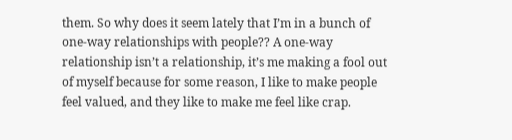them. So why does it seem lately that I’m in a bunch of one-way relationships with people?? A one-way relationship isn’t a relationship, it’s me making a fool out of myself because for some reason, I like to make people feel valued, and they like to make me feel like crap.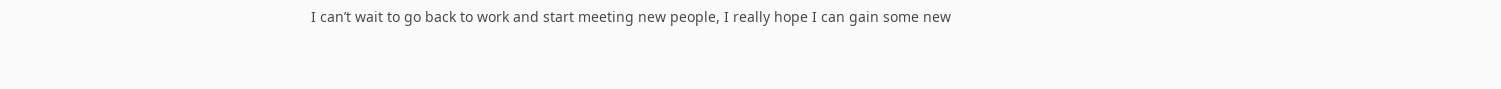I can’t wait to go back to work and start meeting new people, I really hope I can gain some new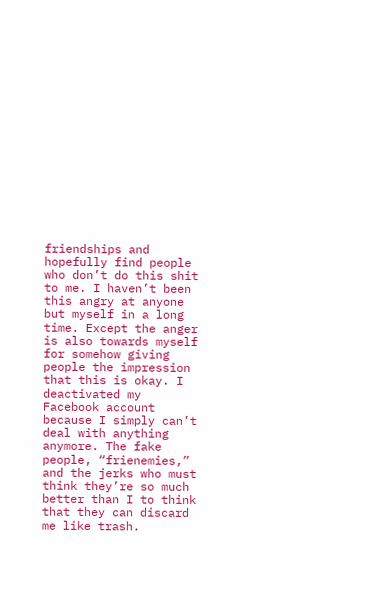friendships and hopefully find people who don’t do this shit to me. I haven’t been this angry at anyone but myself in a long time. Except the anger is also towards myself for somehow giving people the impression that this is okay. I deactivated my Facebook account because I simply can’t deal with anything anymore. The fake people, “frienemies,” and the jerks who must think they’re so much better than I to think that they can discard me like trash.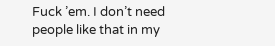Fuck ’em. I don’t need people like that in my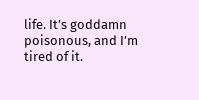life. It’s goddamn poisonous, and I’m tired of it.